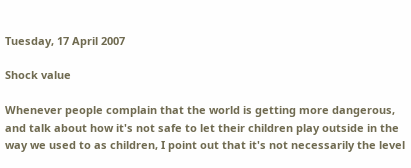Tuesday, 17 April 2007

Shock value

Whenever people complain that the world is getting more dangerous, and talk about how it's not safe to let their children play outside in the way we used to as children, I point out that it's not necessarily the level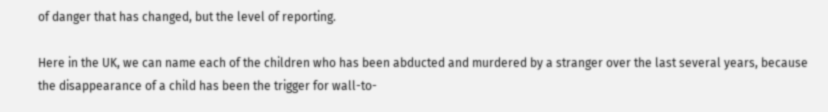of danger that has changed, but the level of reporting.

Here in the UK, we can name each of the children who has been abducted and murdered by a stranger over the last several years, because the disappearance of a child has been the trigger for wall-to-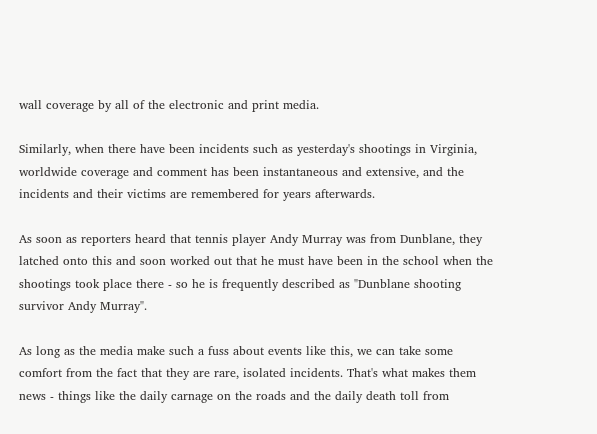wall coverage by all of the electronic and print media.

Similarly, when there have been incidents such as yesterday's shootings in Virginia, worldwide coverage and comment has been instantaneous and extensive, and the incidents and their victims are remembered for years afterwards.

As soon as reporters heard that tennis player Andy Murray was from Dunblane, they latched onto this and soon worked out that he must have been in the school when the shootings took place there - so he is frequently described as "Dunblane shooting survivor Andy Murray".

As long as the media make such a fuss about events like this, we can take some comfort from the fact that they are rare, isolated incidents. That's what makes them news - things like the daily carnage on the roads and the daily death toll from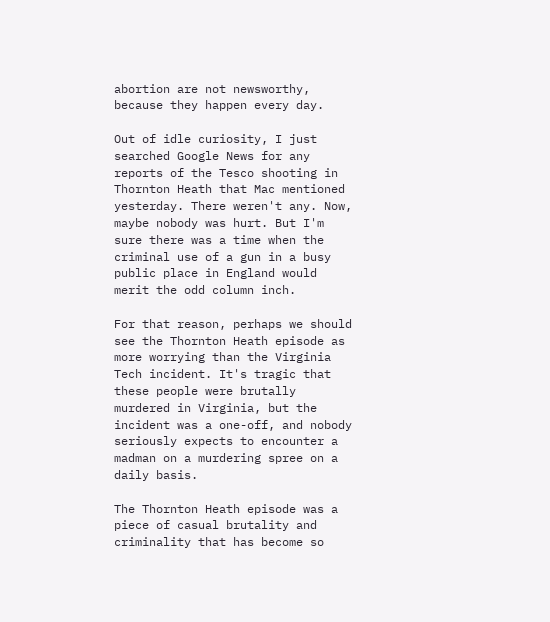abortion are not newsworthy, because they happen every day.

Out of idle curiosity, I just searched Google News for any reports of the Tesco shooting in Thornton Heath that Mac mentioned yesterday. There weren't any. Now, maybe nobody was hurt. But I'm sure there was a time when the criminal use of a gun in a busy public place in England would merit the odd column inch.

For that reason, perhaps we should see the Thornton Heath episode as more worrying than the Virginia Tech incident. It's tragic that these people were brutally murdered in Virginia, but the incident was a one-off, and nobody seriously expects to encounter a madman on a murdering spree on a daily basis.

The Thornton Heath episode was a piece of casual brutality and criminality that has become so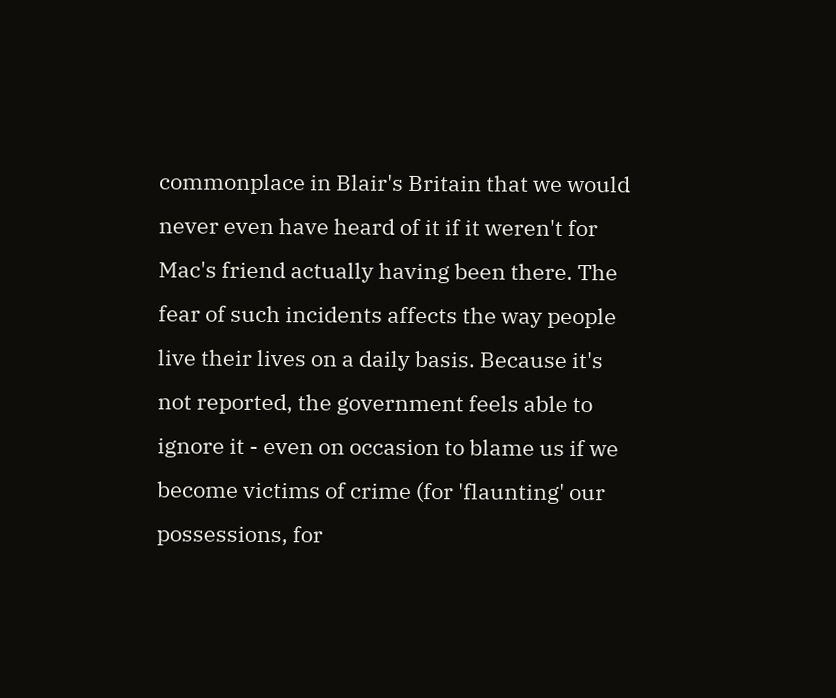commonplace in Blair's Britain that we would never even have heard of it if it weren't for Mac's friend actually having been there. The fear of such incidents affects the way people live their lives on a daily basis. Because it's not reported, the government feels able to ignore it - even on occasion to blame us if we become victims of crime (for 'flaunting' our possessions, for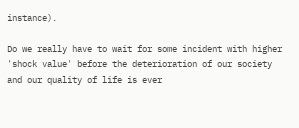instance).

Do we really have to wait for some incident with higher 'shock value' before the deterioration of our society and our quality of life is ever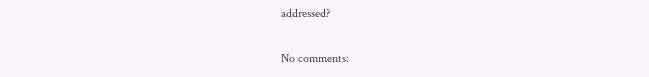addressed?

No comments: